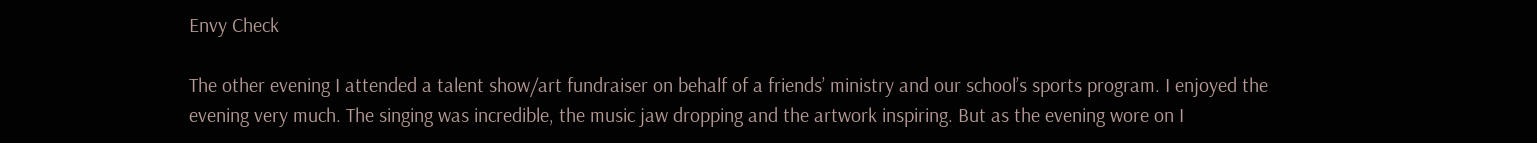Envy Check

The other evening I attended a talent show/art fundraiser on behalf of a friends’ ministry and our school’s sports program. I enjoyed the evening very much. The singing was incredible, the music jaw dropping and the artwork inspiring. But as the evening wore on I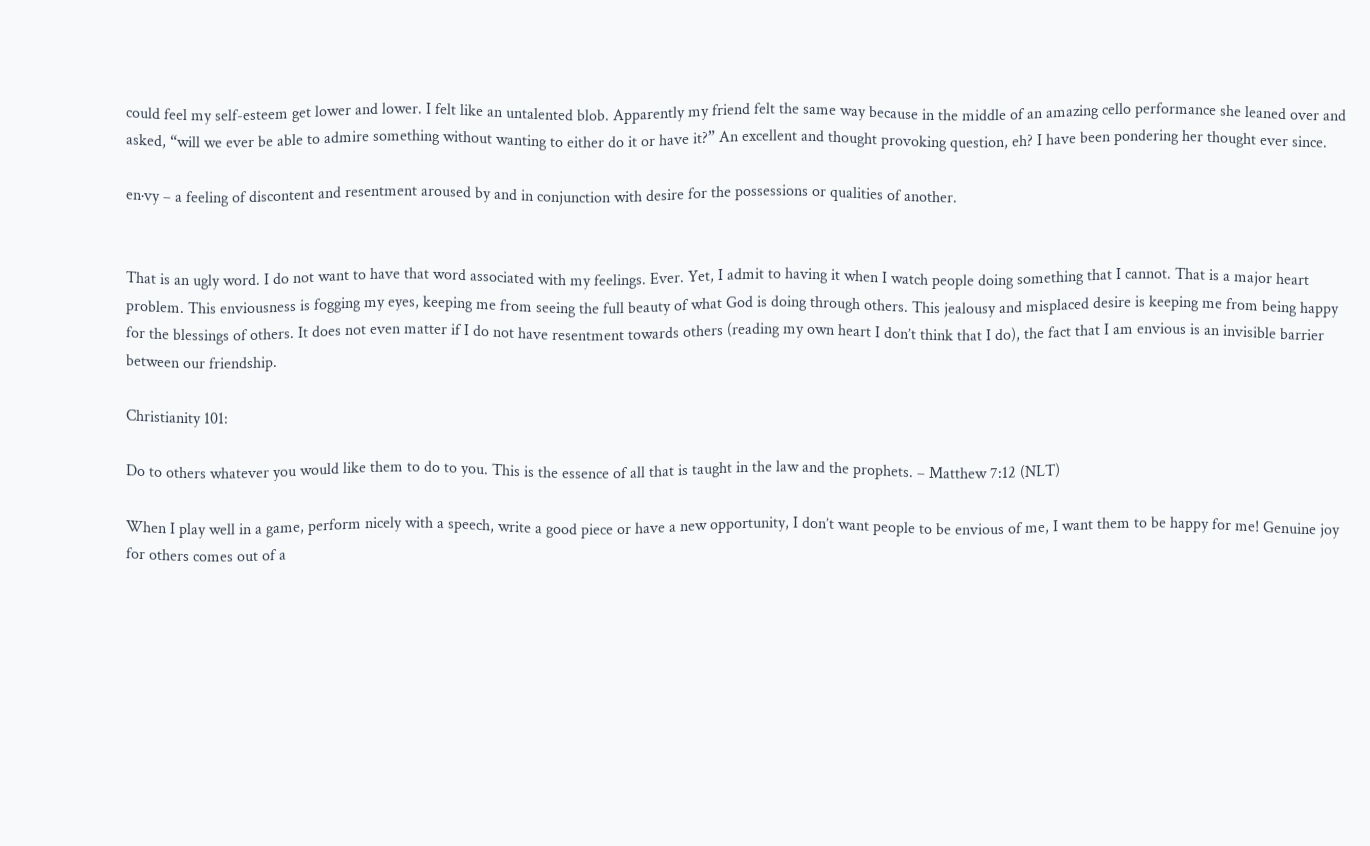could feel my self-esteem get lower and lower. I felt like an untalented blob. Apparently my friend felt the same way because in the middle of an amazing cello performance she leaned over and asked, “will we ever be able to admire something without wanting to either do it or have it?” An excellent and thought provoking question, eh? I have been pondering her thought ever since.

en·vy – a feeling of discontent and resentment aroused by and in conjunction with desire for the possessions or qualities of another.


That is an ugly word. I do not want to have that word associated with my feelings. Ever. Yet, I admit to having it when I watch people doing something that I cannot. That is a major heart problem. This enviousness is fogging my eyes, keeping me from seeing the full beauty of what God is doing through others. This jealousy and misplaced desire is keeping me from being happy for the blessings of others. It does not even matter if I do not have resentment towards others (reading my own heart I don’t think that I do), the fact that I am envious is an invisible barrier between our friendship.

Christianity 101:

Do to others whatever you would like them to do to you. This is the essence of all that is taught in the law and the prophets. – Matthew 7:12 (NLT)

When I play well in a game, perform nicely with a speech, write a good piece or have a new opportunity, I don’t want people to be envious of me, I want them to be happy for me! Genuine joy for others comes out of a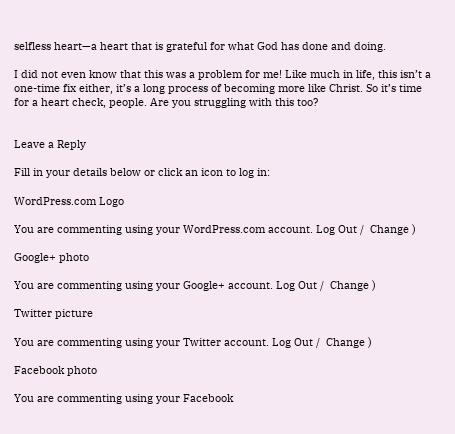selfless heart—a heart that is grateful for what God has done and doing.

I did not even know that this was a problem for me! Like much in life, this isn’t a one-time fix either, it’s a long process of becoming more like Christ. So it’s time for a heart check, people. Are you struggling with this too?


Leave a Reply

Fill in your details below or click an icon to log in:

WordPress.com Logo

You are commenting using your WordPress.com account. Log Out /  Change )

Google+ photo

You are commenting using your Google+ account. Log Out /  Change )

Twitter picture

You are commenting using your Twitter account. Log Out /  Change )

Facebook photo

You are commenting using your Facebook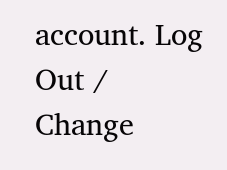account. Log Out /  Change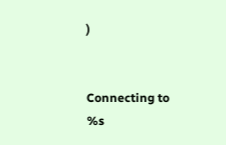)


Connecting to %s